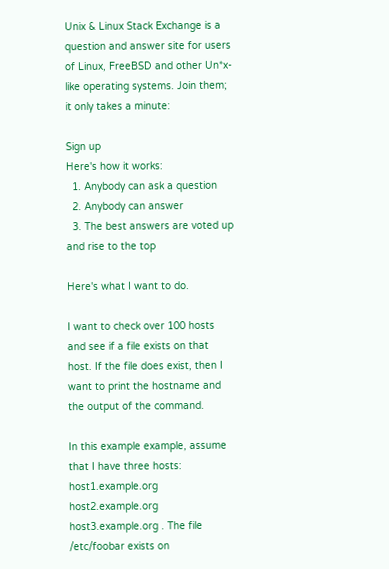Unix & Linux Stack Exchange is a question and answer site for users of Linux, FreeBSD and other Un*x-like operating systems. Join them; it only takes a minute:

Sign up
Here's how it works:
  1. Anybody can ask a question
  2. Anybody can answer
  3. The best answers are voted up and rise to the top

Here's what I want to do.

I want to check over 100 hosts and see if a file exists on that host. If the file does exist, then I want to print the hostname and the output of the command.

In this example example, assume that I have three hosts: host1.example.org host2.example.org host3.example.org . The file /etc/foobar exists on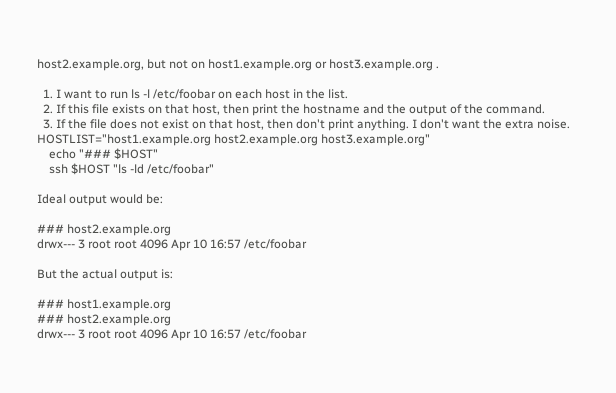host2.example.org, but not on host1.example.org or host3.example.org .

  1. I want to run ls -l /etc/foobar on each host in the list.
  2. If this file exists on that host, then print the hostname and the output of the command.
  3. If the file does not exist on that host, then don't print anything. I don't want the extra noise.
HOSTLIST="host1.example.org host2.example.org host3.example.org"
    echo "### $HOST"
    ssh $HOST "ls -ld /etc/foobar"

Ideal output would be:

### host2.example.org
drwx--- 3 root root 4096 Apr 10 16:57 /etc/foobar

But the actual output is:

### host1.example.org
### host2.example.org
drwx--- 3 root root 4096 Apr 10 16:57 /etc/foobar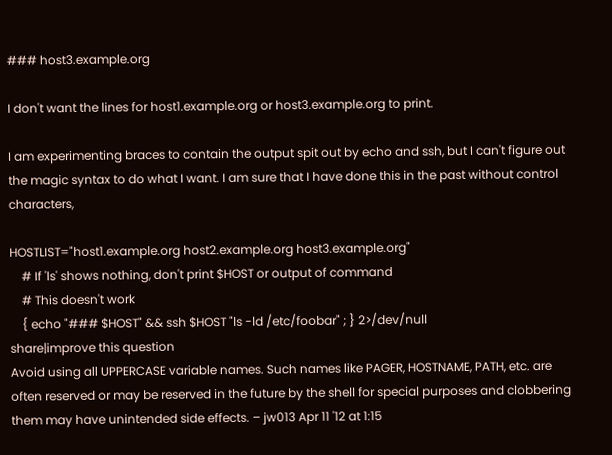### host3.example.org

I don't want the lines for host1.example.org or host3.example.org to print.

I am experimenting braces to contain the output spit out by echo and ssh, but I can't figure out the magic syntax to do what I want. I am sure that I have done this in the past without control characters,

HOSTLIST="host1.example.org host2.example.org host3.example.org"
    # If 'ls' shows nothing, don't print $HOST or output of command
    # This doesn't work
    { echo "### $HOST" && ssh $HOST "ls -ld /etc/foobar" ; } 2>/dev/null
share|improve this question
Avoid using all UPPERCASE variable names. Such names like PAGER, HOSTNAME, PATH, etc. are often reserved or may be reserved in the future by the shell for special purposes and clobbering them may have unintended side effects. – jw013 Apr 11 '12 at 1:15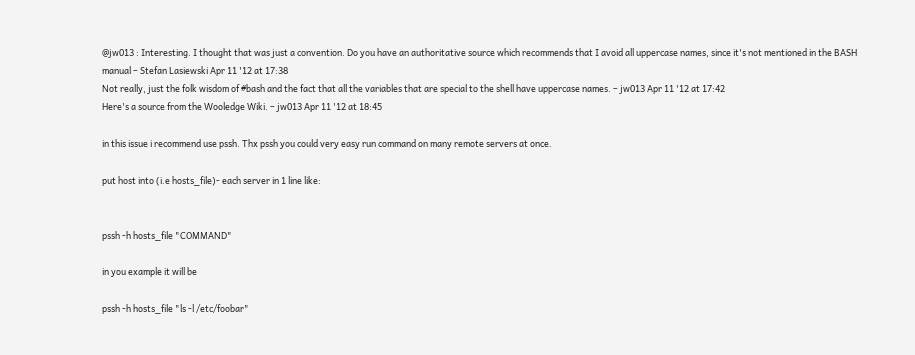@jw013 : Interesting. I thought that was just a convention. Do you have an authoritative source which recommends that I avoid all uppercase names, since it's not mentioned in the BASH manual – Stefan Lasiewski Apr 11 '12 at 17:38
Not really, just the folk wisdom of #bash and the fact that all the variables that are special to the shell have uppercase names. – jw013 Apr 11 '12 at 17:42
Here's a source from the Wooledge Wiki. – jw013 Apr 11 '12 at 18:45

in this issue i recommend use pssh. Thx pssh you could very easy run command on many remote servers at once.

put host into (i.e hosts_file)- each server in 1 line like:


pssh -h hosts_file "COMMAND"

in you example it will be

pssh -h hosts_file "ls -l /etc/foobar"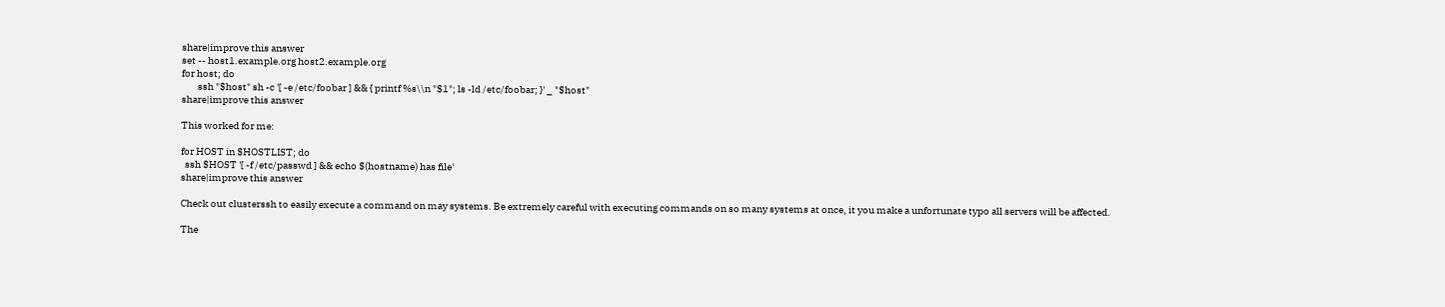share|improve this answer
set -- host1.example.org host2.example.org
for host; do
        ssh "$host" sh -c '[ -e /etc/foobar ] && { printf %s\\n "$1"; ls -ld /etc/foobar; }' _ "$host"
share|improve this answer

This worked for me:

for HOST in $HOSTLIST; do
  ssh $HOST '[ -f /etc/passwd ] && echo $(hostname) has file'
share|improve this answer

Check out clusterssh to easily execute a command on may systems. Be extremely careful with executing commands on so many systems at once, it you make a unfortunate typo all servers will be affected.

The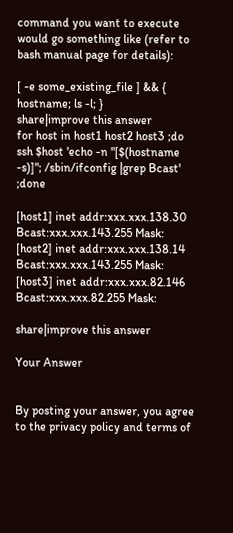command you want to execute would go something like (refer to bash manual page for details):

[ -e some_existing_file ] && { hostname; ls -l; }
share|improve this answer
for host in host1 host2 host3 ;do ssh $host 'echo -n "[$(hostname -s)]"; /sbin/ifconfig |grep Bcast' ;done

[host1] inet addr:xxx.xxx.138.30 Bcast:xxx.xxx.143.255 Mask: [host2] inet addr:xxx.xxx.138.14 Bcast:xxx.xxx.143.255 Mask: [host3] inet addr:xxx.xxx.82.146 Bcast:xxx.xxx.82.255 Mask:

share|improve this answer

Your Answer


By posting your answer, you agree to the privacy policy and terms of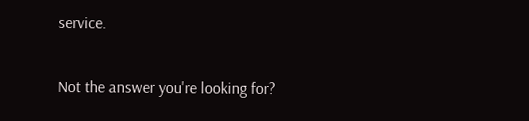service.

Not the answer you're looking for?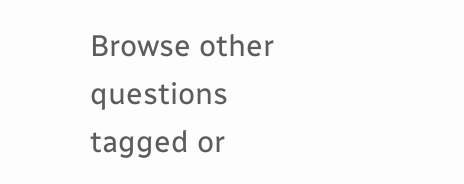Browse other questions tagged or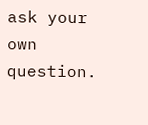ask your own question.